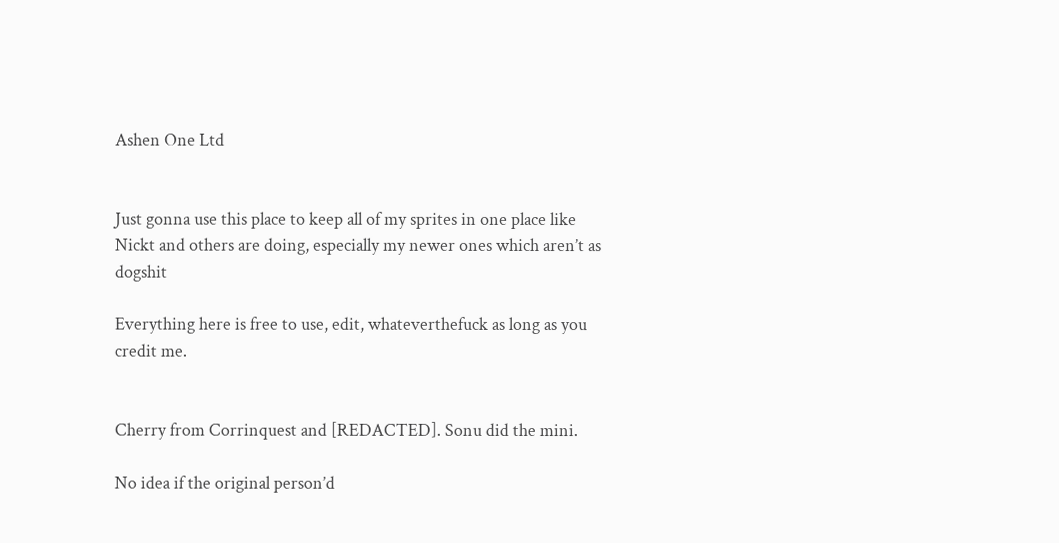Ashen One Ltd


Just gonna use this place to keep all of my sprites in one place like Nickt and others are doing, especially my newer ones which aren’t as dogshit

Everything here is free to use, edit, whateverthefuck as long as you credit me.


Cherry from Corrinquest and [REDACTED]. Sonu did the mini.

No idea if the original person’d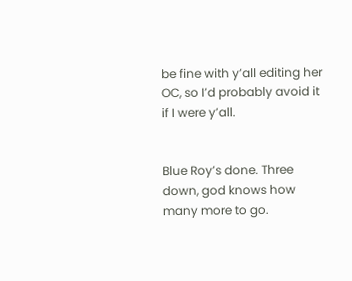be fine with y’all editing her OC, so I’d probably avoid it if I were y’all.


Blue Roy’s done. Three down, god knows how many more to go.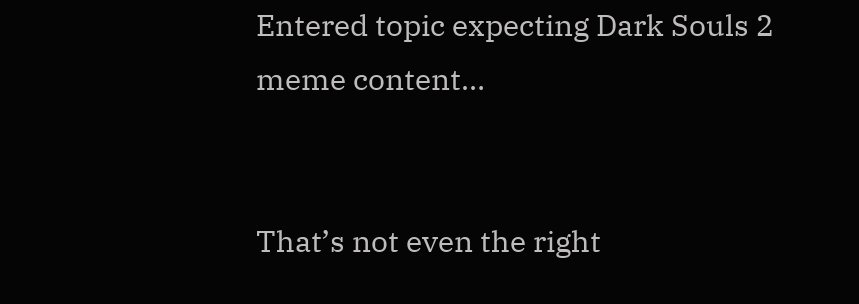Entered topic expecting Dark Souls 2 meme content…


That’s not even the right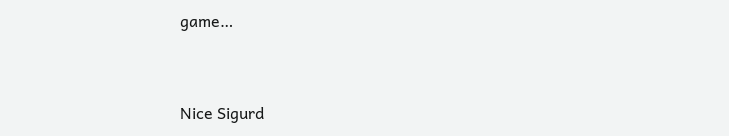game…


Nice Sigurd